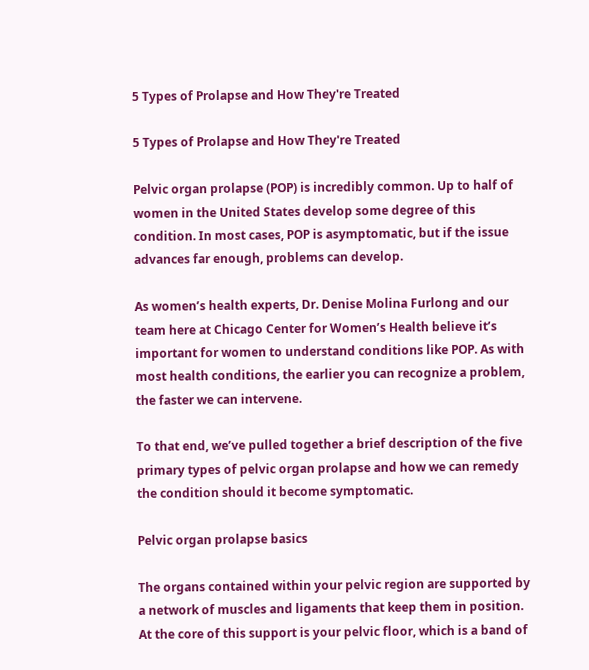5 Types of Prolapse and How They're Treated

5 Types of Prolapse and How They're Treated

Pelvic organ prolapse (POP) is incredibly common. Up to half of women in the United States develop some degree of this condition. In most cases, POP is asymptomatic, but if the issue advances far enough, problems can develop.

As women’s health experts, Dr. Denise Molina Furlong and our team here at Chicago Center for Women’s Health believe it’s important for women to understand conditions like POP. As with most health conditions, the earlier you can recognize a problem, the faster we can intervene.

To that end, we’ve pulled together a brief description of the five primary types of pelvic organ prolapse and how we can remedy the condition should it become symptomatic.

Pelvic organ prolapse basics

The organs contained within your pelvic region are supported by a network of muscles and ligaments that keep them in position. At the core of this support is your pelvic floor, which is a band of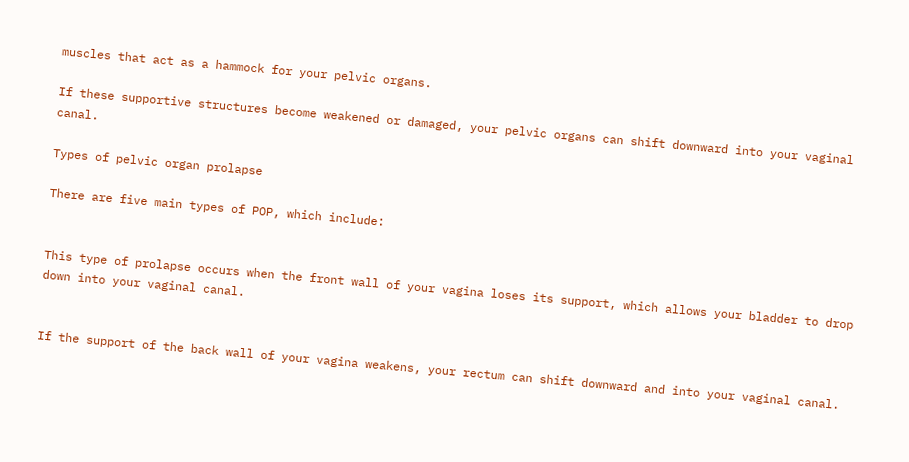muscles that act as a hammock for your pelvic organs.

If these supportive structures become weakened or damaged, your pelvic organs can shift downward into your vaginal canal.

Types of pelvic organ prolapse

There are five main types of POP, which include:


This type of prolapse occurs when the front wall of your vagina loses its support, which allows your bladder to drop down into your vaginal canal.


If the support of the back wall of your vagina weakens, your rectum can shift downward and into your vaginal canal.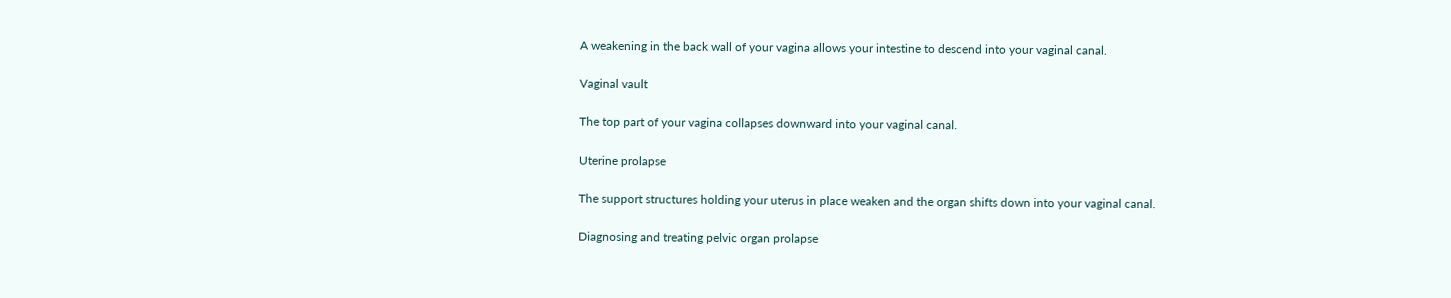A weakening in the back wall of your vagina allows your intestine to descend into your vaginal canal.

Vaginal vault

The top part of your vagina collapses downward into your vaginal canal.

Uterine prolapse

The support structures holding your uterus in place weaken and the organ shifts down into your vaginal canal.

Diagnosing and treating pelvic organ prolapse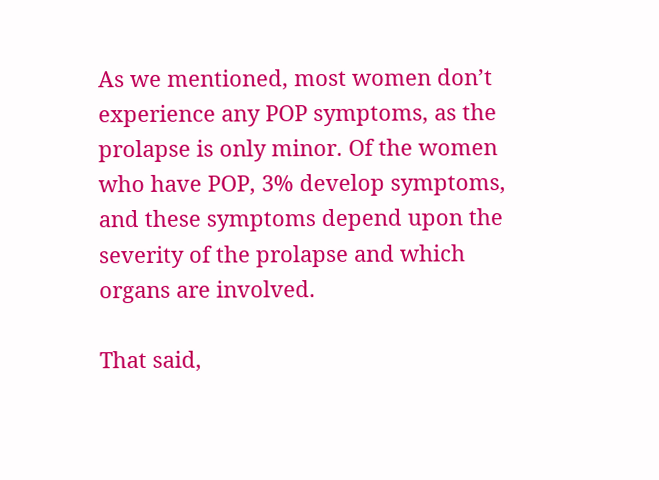As we mentioned, most women don’t experience any POP symptoms, as the prolapse is only minor. Of the women who have POP, 3% develop symptoms, and these symptoms depend upon the severity of the prolapse and which organs are involved.

That said,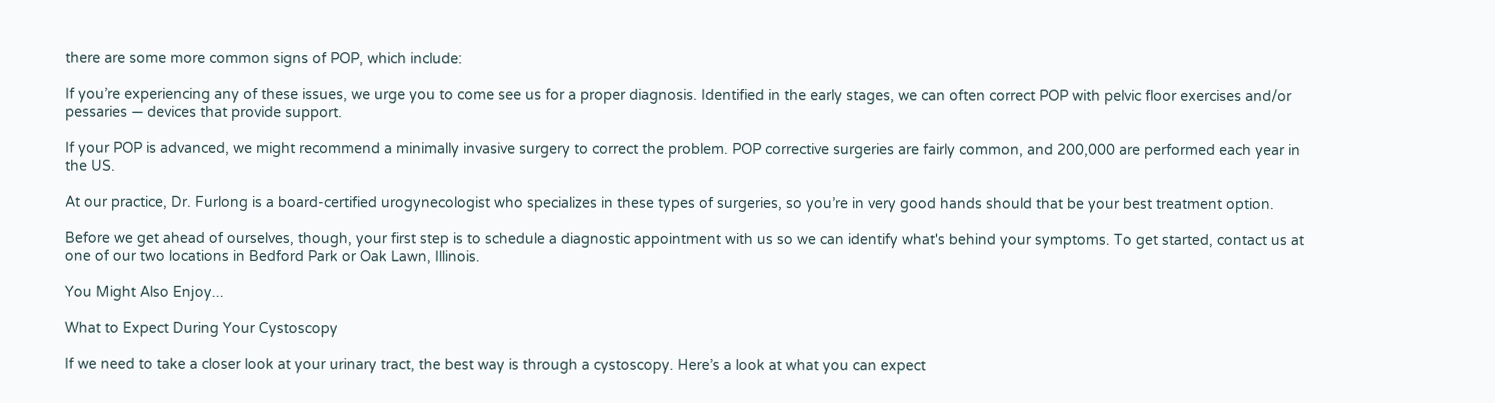there are some more common signs of POP, which include:

If you’re experiencing any of these issues, we urge you to come see us for a proper diagnosis. Identified in the early stages, we can often correct POP with pelvic floor exercises and/or pessaries — devices that provide support.

If your POP is advanced, we might recommend a minimally invasive surgery to correct the problem. POP corrective surgeries are fairly common, and 200,000 are performed each year in the US.

At our practice, Dr. Furlong is a board-certified urogynecologist who specializes in these types of surgeries, so you’re in very good hands should that be your best treatment option.

Before we get ahead of ourselves, though, your first step is to schedule a diagnostic appointment with us so we can identify what's behind your symptoms. To get started, contact us at one of our two locations in Bedford Park or Oak Lawn, Illinois.

You Might Also Enjoy...

What to Expect During Your Cystoscopy

If we need to take a closer look at your urinary tract, the best way is through a cystoscopy. Here’s a look at what you can expect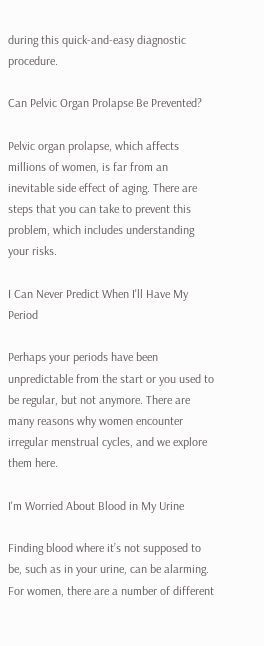during this quick-and-easy diagnostic procedure.

Can Pelvic Organ Prolapse Be Prevented?

Pelvic organ prolapse, which affects millions of women, is far from an inevitable side effect of aging. There are steps that you can take to prevent this problem, which includes understanding your risks.

I Can Never Predict When I'll Have My Period

Perhaps your periods have been unpredictable from the start or you used to be regular, but not anymore. There are many reasons why women encounter irregular menstrual cycles, and we explore them here.

I'm Worried About Blood in My Urine

Finding blood where it’s not supposed to be, such as in your urine, can be alarming. For women, there are a number of different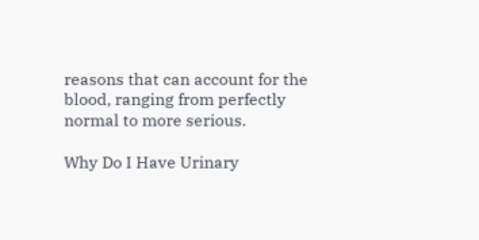reasons that can account for the blood, ranging from perfectly normal to more serious.

Why Do I Have Urinary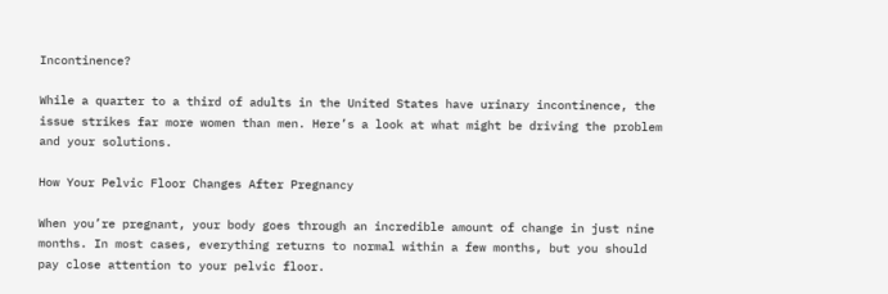Incontinence?

While a quarter to a third of adults in the United States have urinary incontinence, the issue strikes far more women than men. Here’s a look at what might be driving the problem and your solutions.

How Your Pelvic Floor Changes After Pregnancy

When you’re pregnant, your body goes through an incredible amount of change in just nine months. In most cases, everything returns to normal within a few months, but you should pay close attention to your pelvic floor.